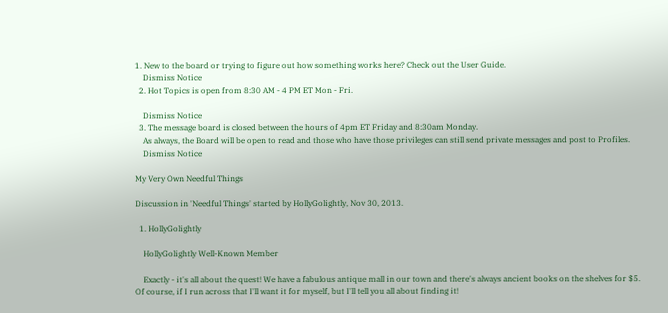1. New to the board or trying to figure out how something works here? Check out the User Guide.
    Dismiss Notice
  2. Hot Topics is open from 8:30 AM - 4 PM ET Mon - Fri.

    Dismiss Notice
  3. The message board is closed between the hours of 4pm ET Friday and 8:30am Monday.
    As always, the Board will be open to read and those who have those privileges can still send private messages and post to Profiles.
    Dismiss Notice

My Very Own Needful Things

Discussion in 'Needful Things' started by HollyGolightly, Nov 30, 2013.

  1. HollyGolightly

    HollyGolightly Well-Known Member

    Exactly - it's all about the quest! We have a fabulous antique mall in our town and there's always ancient books on the shelves for $5. Of course, if I run across that I'll want it for myself, but I'll tell you all about finding it!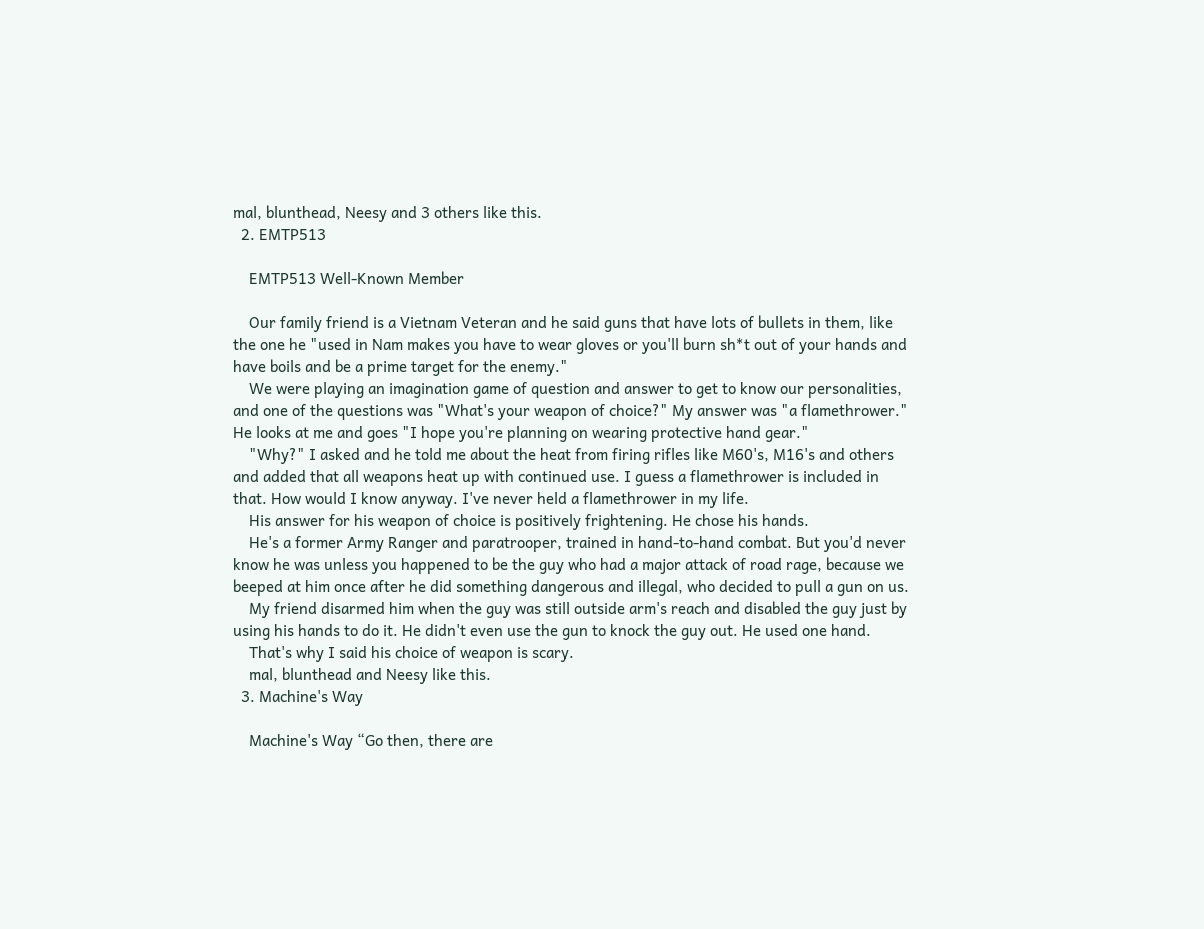mal, blunthead, Neesy and 3 others like this.
  2. EMTP513

    EMTP513 Well-Known Member

    Our family friend is a Vietnam Veteran and he said guns that have lots of bullets in them, like the one he "used in Nam makes you have to wear gloves or you'll burn sh*t out of your hands and have boils and be a prime target for the enemy."
    We were playing an imagination game of question and answer to get to know our personalities, and one of the questions was "What's your weapon of choice?" My answer was "a flamethrower." He looks at me and goes "I hope you're planning on wearing protective hand gear."
    "Why?" I asked and he told me about the heat from firing rifles like M60's, M16's and others and added that all weapons heat up with continued use. I guess a flamethrower is included in that. How would I know anyway. I've never held a flamethrower in my life.
    His answer for his weapon of choice is positively frightening. He chose his hands.
    He's a former Army Ranger and paratrooper, trained in hand-to-hand combat. But you'd never know he was unless you happened to be the guy who had a major attack of road rage, because we beeped at him once after he did something dangerous and illegal, who decided to pull a gun on us.
    My friend disarmed him when the guy was still outside arm's reach and disabled the guy just by using his hands to do it. He didn't even use the gun to knock the guy out. He used one hand.
    That's why I said his choice of weapon is scary.
    mal, blunthead and Neesy like this.
  3. Machine's Way

    Machine's Way “Go then, there are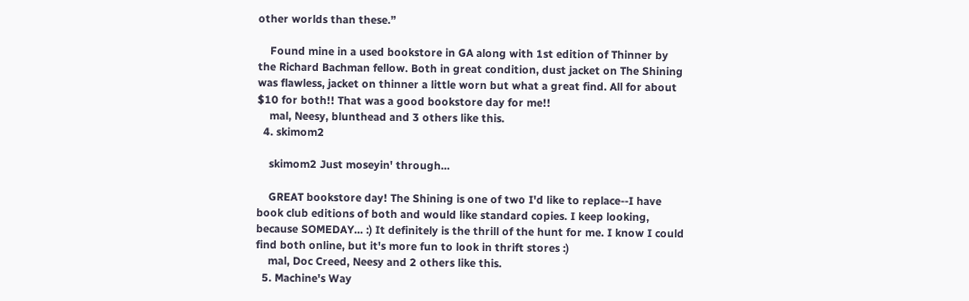other worlds than these.”

    Found mine in a used bookstore in GA along with 1st edition of Thinner by the Richard Bachman fellow. Both in great condition, dust jacket on The Shining was flawless, jacket on thinner a little worn but what a great find. All for about $10 for both!! That was a good bookstore day for me!!
    mal, Neesy, blunthead and 3 others like this.
  4. skimom2

    skimom2 Just moseyin' through...

    GREAT bookstore day! The Shining is one of two I'd like to replace--I have book club editions of both and would like standard copies. I keep looking, because SOMEDAY... :) It definitely is the thrill of the hunt for me. I know I could find both online, but it's more fun to look in thrift stores :)
    mal, Doc Creed, Neesy and 2 others like this.
  5. Machine's Way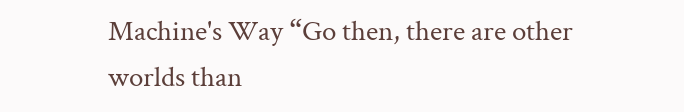Machine's Way “Go then, there are other worlds than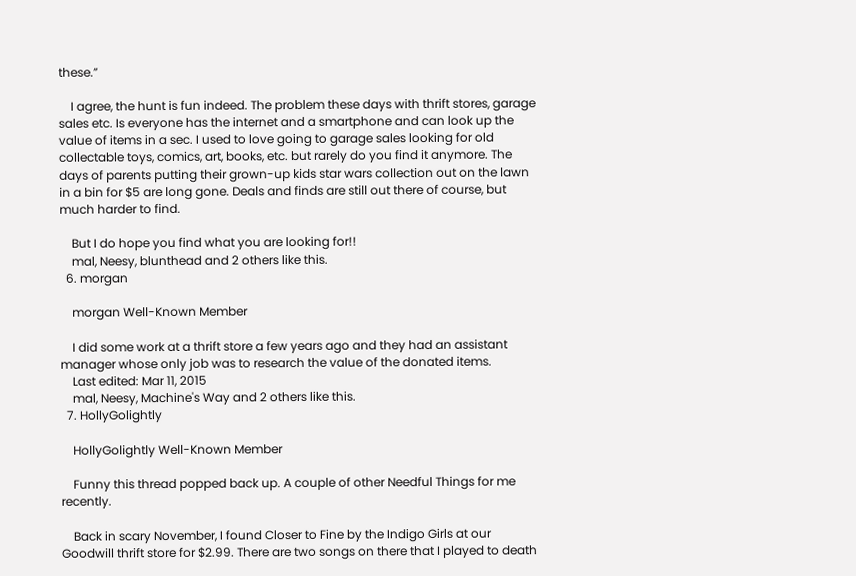these.”

    I agree, the hunt is fun indeed. The problem these days with thrift stores, garage sales etc. Is everyone has the internet and a smartphone and can look up the value of items in a sec. I used to love going to garage sales looking for old collectable toys, comics, art, books, etc. but rarely do you find it anymore. The days of parents putting their grown-up kids star wars collection out on the lawn in a bin for $5 are long gone. Deals and finds are still out there of course, but much harder to find.

    But I do hope you find what you are looking for!!
    mal, Neesy, blunthead and 2 others like this.
  6. morgan

    morgan Well-Known Member

    I did some work at a thrift store a few years ago and they had an assistant manager whose only job was to research the value of the donated items.
    Last edited: Mar 11, 2015
    mal, Neesy, Machine's Way and 2 others like this.
  7. HollyGolightly

    HollyGolightly Well-Known Member

    Funny this thread popped back up. A couple of other Needful Things for me recently.

    Back in scary November, I found Closer to Fine by the Indigo Girls at our Goodwill thrift store for $2.99. There are two songs on there that I played to death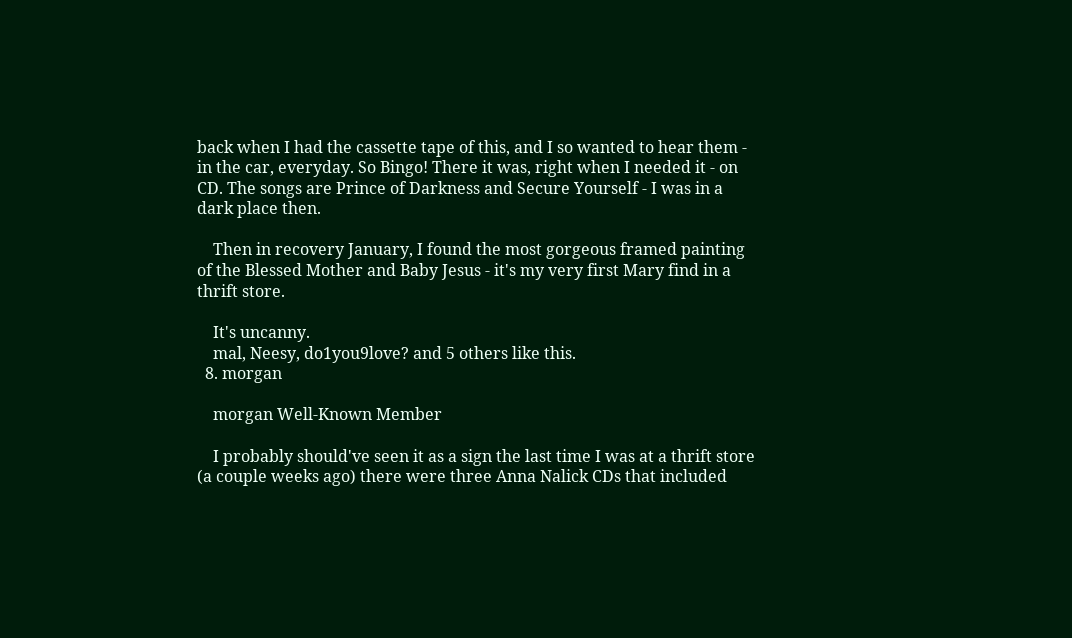back when I had the cassette tape of this, and I so wanted to hear them - in the car, everyday. So Bingo! There it was, right when I needed it - on CD. The songs are Prince of Darkness and Secure Yourself - I was in a dark place then.

    Then in recovery January, I found the most gorgeous framed painting of the Blessed Mother and Baby Jesus - it's my very first Mary find in a thrift store.

    It's uncanny.
    mal, Neesy, do1you9love? and 5 others like this.
  8. morgan

    morgan Well-Known Member

    I probably should've seen it as a sign the last time I was at a thrift store (a couple weeks ago) there were three Anna Nalick CDs that included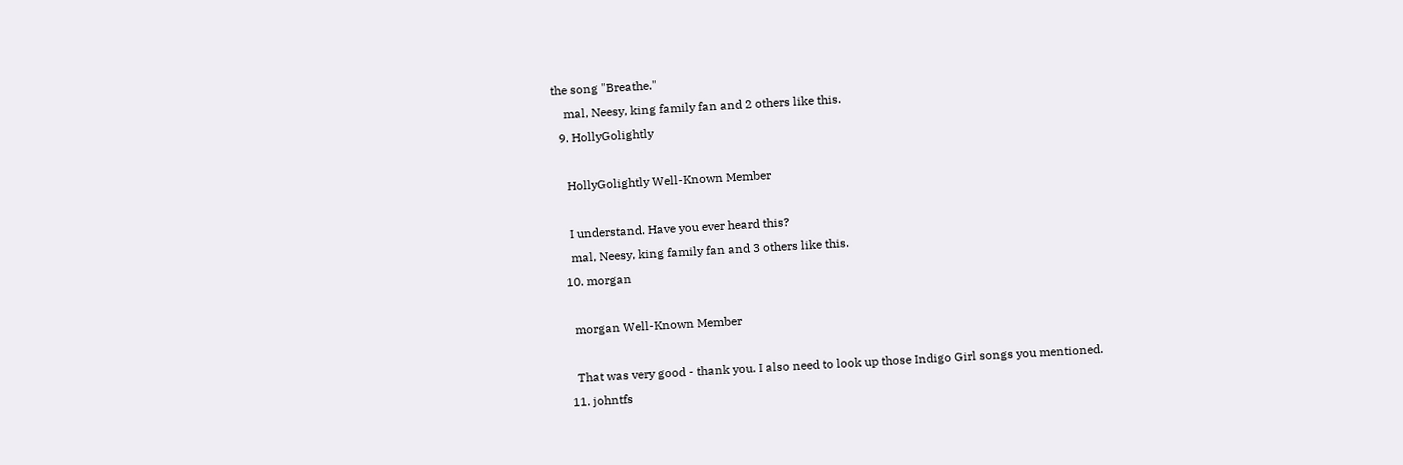the song "Breathe."
    mal, Neesy, king family fan and 2 others like this.
  9. HollyGolightly

    HollyGolightly Well-Known Member

    I understand. Have you ever heard this?
    mal, Neesy, king family fan and 3 others like this.
  10. morgan

    morgan Well-Known Member

    That was very good - thank you. I also need to look up those Indigo Girl songs you mentioned.
  11. johntfs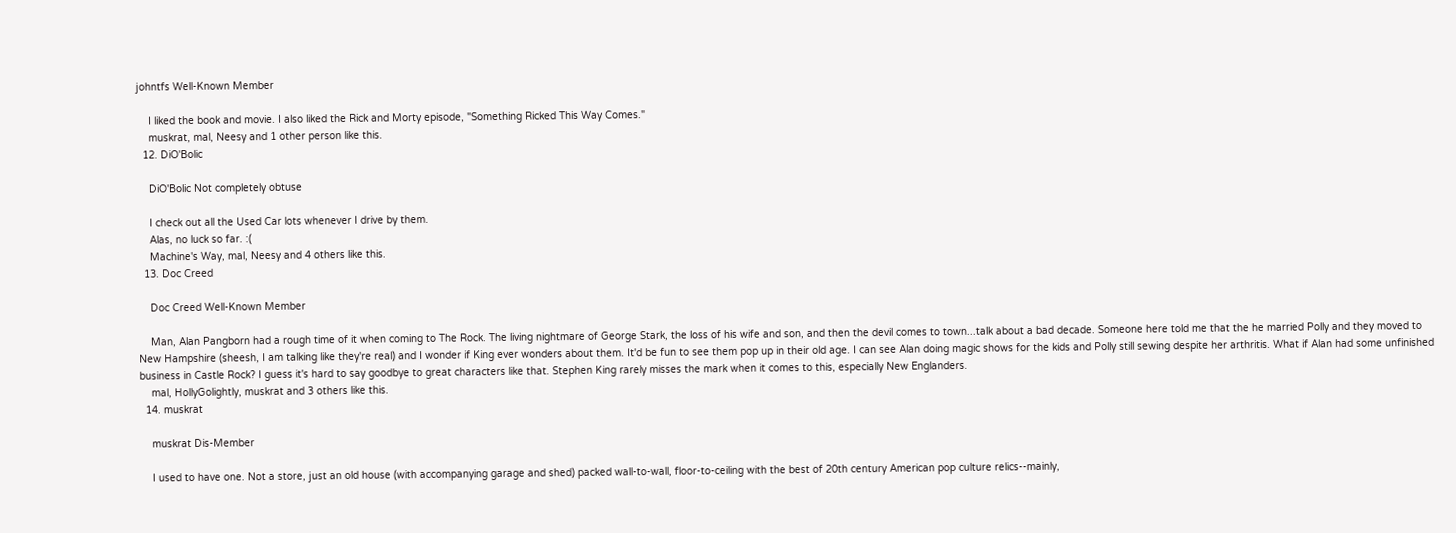johntfs Well-Known Member

    I liked the book and movie. I also liked the Rick and Morty episode, "Something Ricked This Way Comes."
    muskrat, mal, Neesy and 1 other person like this.
  12. DiO'Bolic

    DiO'Bolic Not completely obtuse

    I check out all the Used Car lots whenever I drive by them.
    Alas, no luck so far. :(
    Machine's Way, mal, Neesy and 4 others like this.
  13. Doc Creed

    Doc Creed Well-Known Member

    Man, Alan Pangborn had a rough time of it when coming to The Rock. The living nightmare of George Stark, the loss of his wife and son, and then the devil comes to town...talk about a bad decade. Someone here told me that the he married Polly and they moved to New Hampshire (sheesh, I am talking like they're real) and I wonder if King ever wonders about them. It'd be fun to see them pop up in their old age. I can see Alan doing magic shows for the kids and Polly still sewing despite her arthritis. What if Alan had some unfinished business in Castle Rock? I guess it's hard to say goodbye to great characters like that. Stephen King rarely misses the mark when it comes to this, especially New Englanders.
    mal, HollyGolightly, muskrat and 3 others like this.
  14. muskrat

    muskrat Dis-Member

    I used to have one. Not a store, just an old house (with accompanying garage and shed) packed wall-to-wall, floor-to-ceiling with the best of 20th century American pop culture relics--mainly,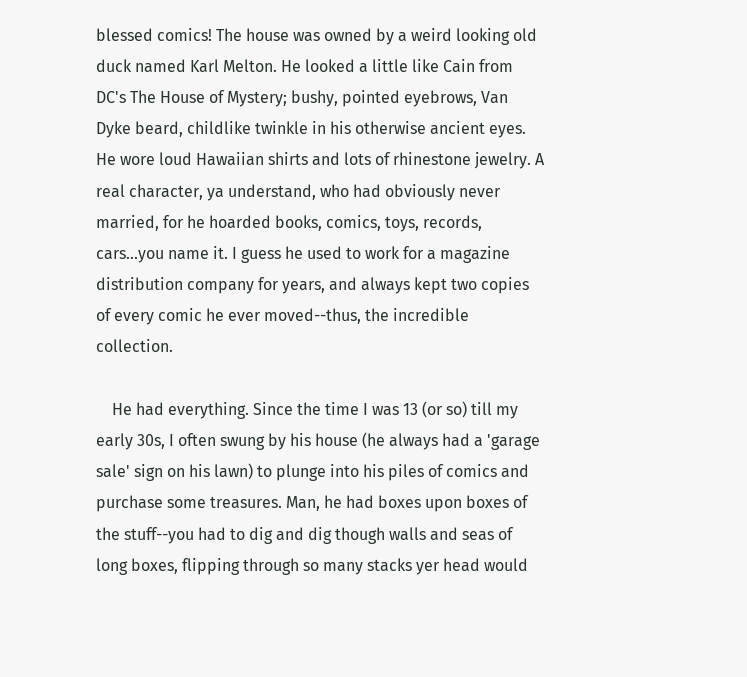blessed comics! The house was owned by a weird looking old duck named Karl Melton. He looked a little like Cain from DC's The House of Mystery; bushy, pointed eyebrows, Van Dyke beard, childlike twinkle in his otherwise ancient eyes. He wore loud Hawaiian shirts and lots of rhinestone jewelry. A real character, ya understand, who had obviously never married, for he hoarded books, comics, toys, records, cars...you name it. I guess he used to work for a magazine distribution company for years, and always kept two copies of every comic he ever moved--thus, the incredible collection.

    He had everything. Since the time I was 13 (or so) till my early 30s, I often swung by his house (he always had a 'garage sale' sign on his lawn) to plunge into his piles of comics and purchase some treasures. Man, he had boxes upon boxes of the stuff--you had to dig and dig though walls and seas of long boxes, flipping through so many stacks yer head would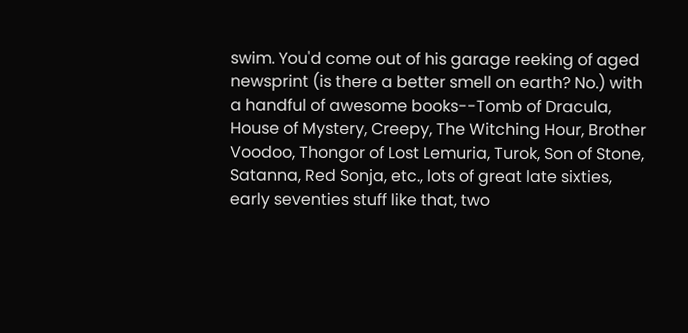swim. You'd come out of his garage reeking of aged newsprint (is there a better smell on earth? No.) with a handful of awesome books--Tomb of Dracula, House of Mystery, Creepy, The Witching Hour, Brother Voodoo, Thongor of Lost Lemuria, Turok, Son of Stone, Satanna, Red Sonja, etc., lots of great late sixties, early seventies stuff like that, two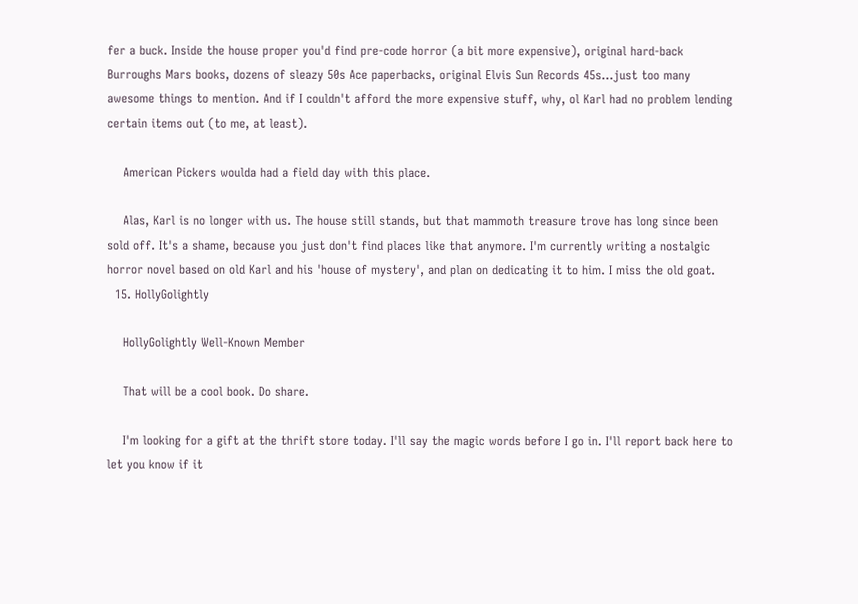fer a buck. Inside the house proper you'd find pre-code horror (a bit more expensive), original hard-back Burroughs Mars books, dozens of sleazy 50s Ace paperbacks, original Elvis Sun Records 45s...just too many awesome things to mention. And if I couldn't afford the more expensive stuff, why, ol Karl had no problem lending certain items out (to me, at least).

    American Pickers woulda had a field day with this place.

    Alas, Karl is no longer with us. The house still stands, but that mammoth treasure trove has long since been sold off. It's a shame, because you just don't find places like that anymore. I'm currently writing a nostalgic horror novel based on old Karl and his 'house of mystery', and plan on dedicating it to him. I miss the old goat.
  15. HollyGolightly

    HollyGolightly Well-Known Member

    That will be a cool book. Do share.

    I'm looking for a gift at the thrift store today. I'll say the magic words before I go in. I'll report back here to let you know if it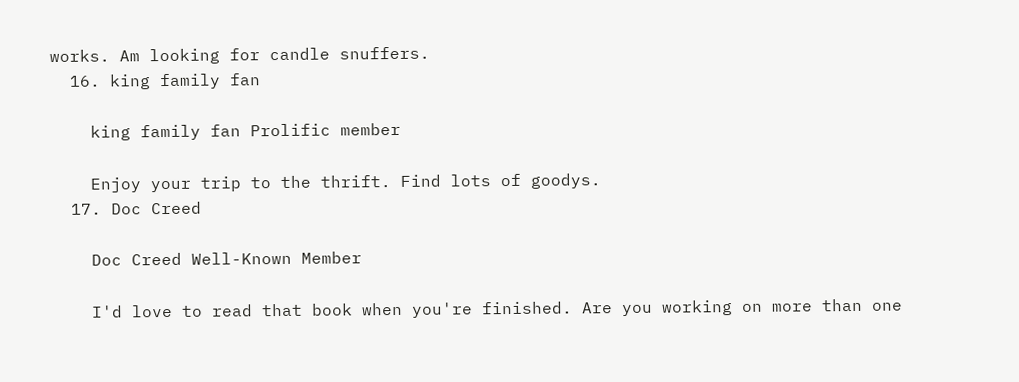works. Am looking for candle snuffers.
  16. king family fan

    king family fan Prolific member

    Enjoy your trip to the thrift. Find lots of goodys.
  17. Doc Creed

    Doc Creed Well-Known Member

    I'd love to read that book when you're finished. Are you working on more than one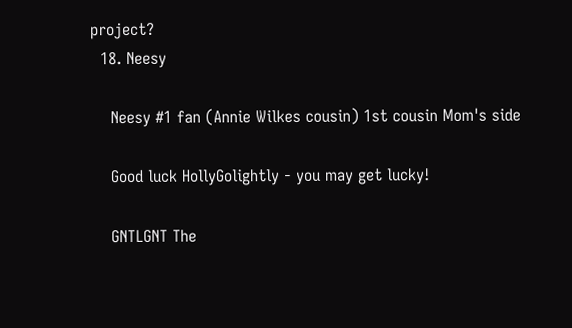project?
  18. Neesy

    Neesy #1 fan (Annie Wilkes cousin) 1st cousin Mom's side

    Good luck HollyGolightly - you may get lucky!

    GNTLGNT The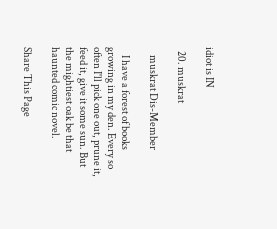idiot is IN

  20. muskrat

    muskrat Dis-Member

    I have a forest of books growing in my den. Every so often I'll pick one out, prune it, feed it, give it some sun. But the mightiest oak be that haunted comic novel.

Share This Page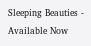Sleeping Beauties - Available Now